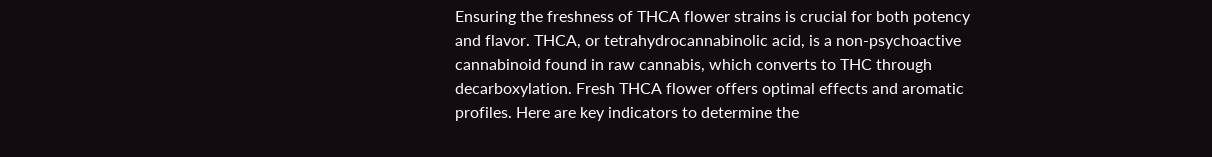Ensuring the freshness of THCA flower strains is crucial for both potency and flavor. THCA, or tetrahydrocannabinolic acid, is a non-psychoactive cannabinoid found in raw cannabis, which converts to THC through decarboxylation. Fresh THCA flower offers optimal effects and aromatic profiles. Here are key indicators to determine the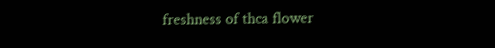freshness of thca flower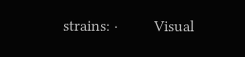strains: ·         Visual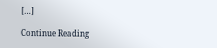[…]

Continue Reading